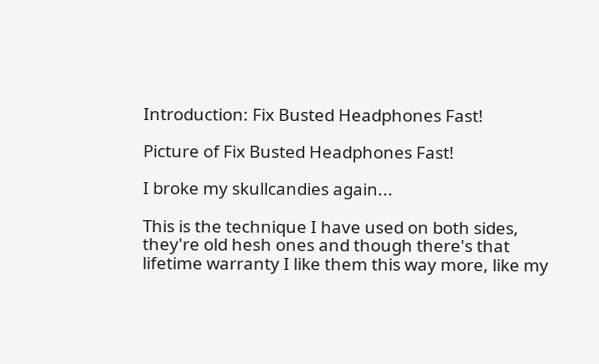Introduction: Fix Busted Headphones Fast!

Picture of Fix Busted Headphones Fast!

I broke my skullcandies again...

This is the technique I have used on both sides, they're old hesh ones and though there's that lifetime warranty I like them this way more, like my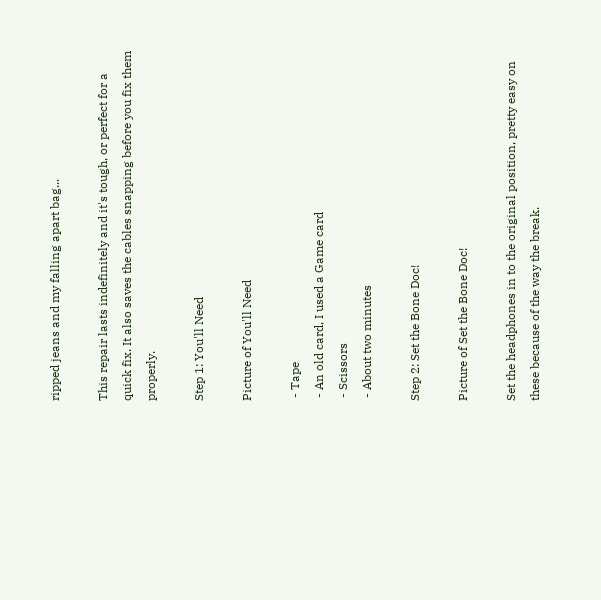ripped jeans and my falling apart bag...

This repair lasts indefinitely and it's tough, or perfect for a quick fix. It also saves the cables snapping before you fix them properly.

Step 1: You'll Need

Picture of You'll Need

 - Tape
 - An old card, I used a Game card
 - Scissors
 - About two minutes

Step 2: Set the Bone Doc!

Picture of Set the Bone Doc!

Set the headphones in to the original position, pretty easy on these because of the way the break.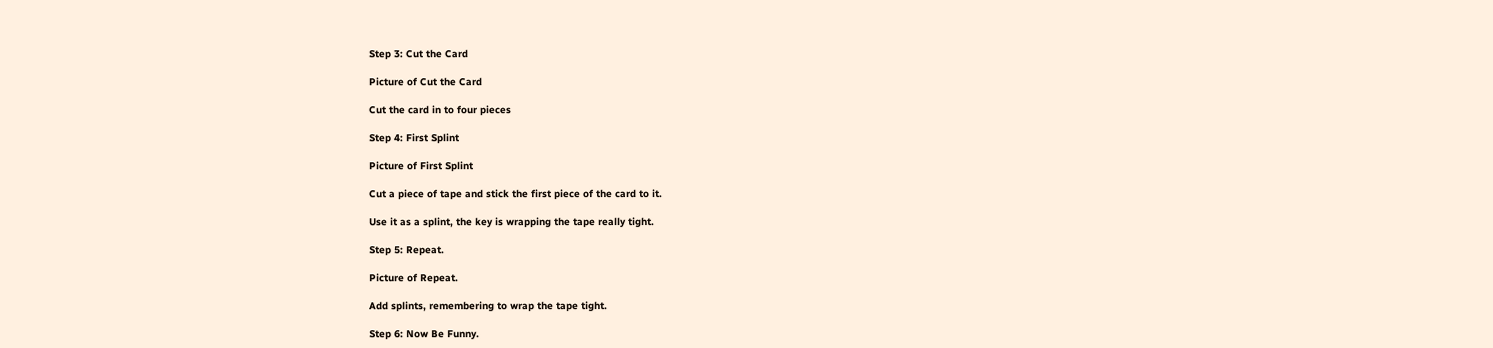Step 3: Cut the Card

Picture of Cut the Card

Cut the card in to four pieces

Step 4: First Splint

Picture of First Splint

Cut a piece of tape and stick the first piece of the card to it.

Use it as a splint, the key is wrapping the tape really tight.

Step 5: Repeat.

Picture of Repeat.

Add splints, remembering to wrap the tape tight.

Step 6: Now Be Funny.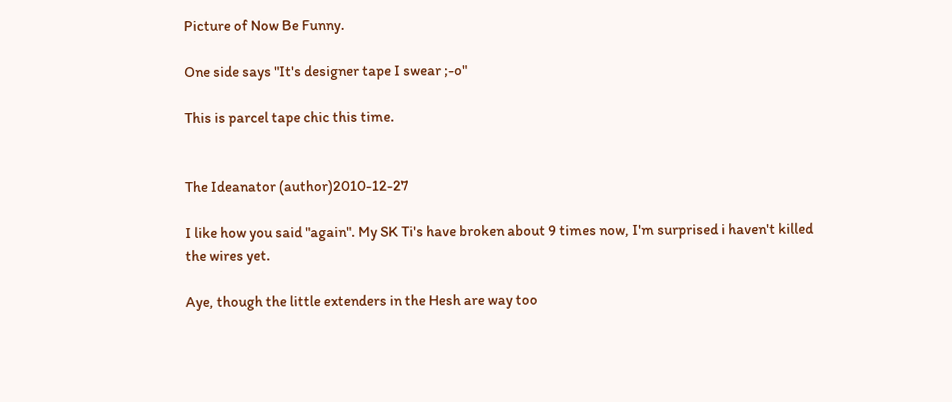Picture of Now Be Funny.

One side says "It's designer tape I swear ;-o"

This is parcel tape chic this time.


The Ideanator (author)2010-12-27

I like how you said "again". My SK Ti's have broken about 9 times now, I'm surprised i haven't killed the wires yet.

Aye, though the little extenders in the Hesh are way too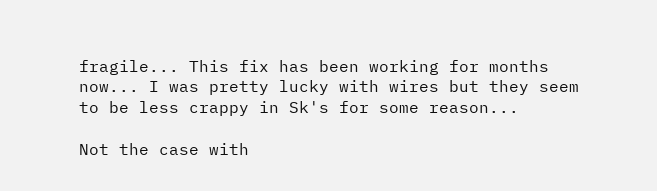fragile... This fix has been working for months now... I was pretty lucky with wires but they seem to be less crappy in Sk's for some reason...

Not the case with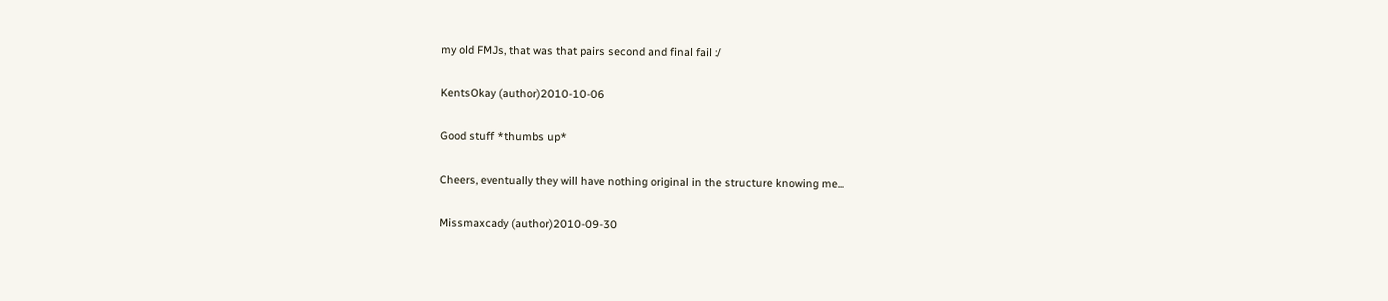my old FMJs, that was that pairs second and final fail :/

KentsOkay (author)2010-10-06

Good stuff *thumbs up*

Cheers, eventually they will have nothing original in the structure knowing me...

Missmaxcady (author)2010-09-30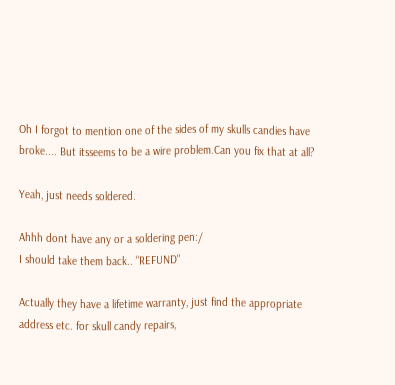Oh I forgot to mention one of the sides of my skulls candies have broke.... But itsseems to be a wire problem.Can you fix that at all?

Yeah, just needs soldered.

Ahhh dont have any or a soldering pen:/
I should take them back.. "REFUND"

Actually they have a lifetime warranty, just find the appropriate address etc. for skull candy repairs,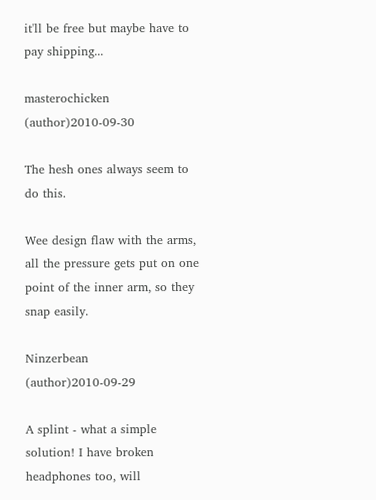it'll be free but maybe have to pay shipping...

masterochicken (author)2010-09-30

The hesh ones always seem to do this.

Wee design flaw with the arms, all the pressure gets put on one point of the inner arm, so they snap easily.

Ninzerbean (author)2010-09-29

A splint - what a simple solution! I have broken headphones too, will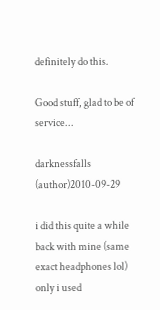definitely do this.

Good stuff, glad to be of service...

darknessfalls (author)2010-09-29

i did this quite a while back with mine (same exact headphones lol) only i used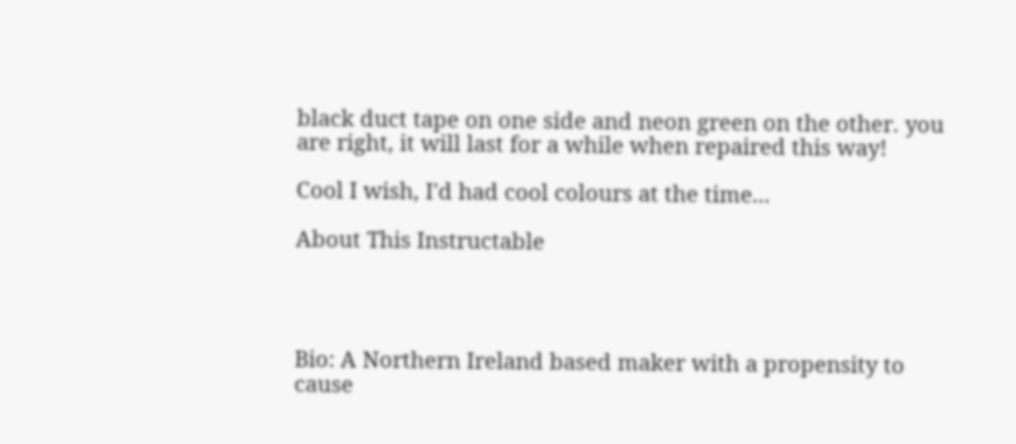black duct tape on one side and neon green on the other. you are right, it will last for a while when repaired this way!

Cool I wish, I'd had cool colours at the time...

About This Instructable




Bio: A Northern Ireland based maker with a propensity to cause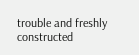trouble and freshly constructed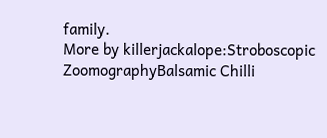family.
More by killerjackalope:Stroboscopic ZoomographyBalsamic Chilli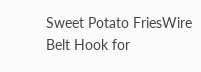Sweet Potato FriesWire Belt Hook for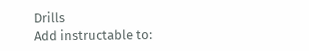Drills
Add instructable to: